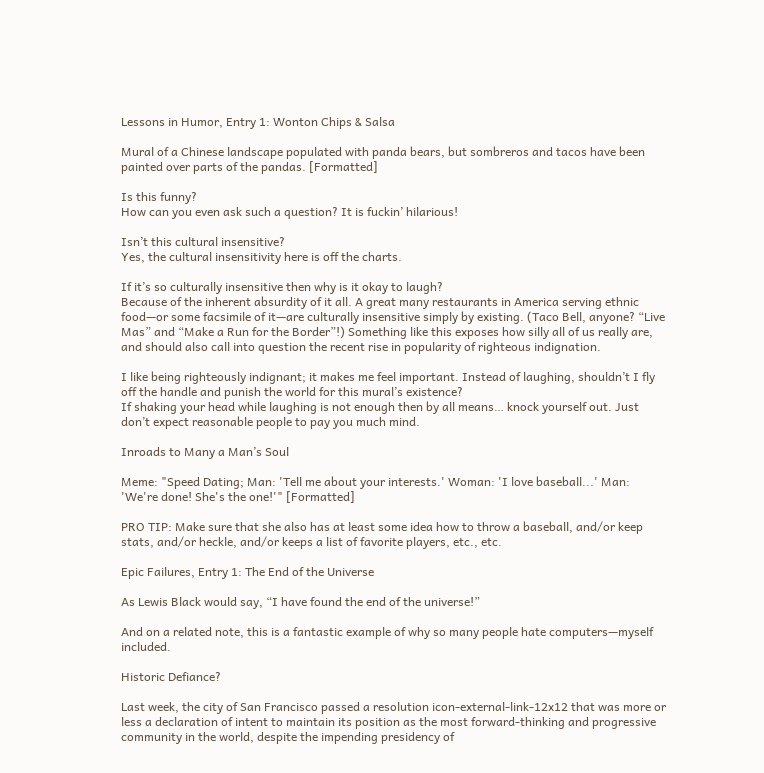Lessons in Humor, Entry 1: Wonton Chips & Salsa

Mural of a Chinese landscape populated with panda bears, but sombreros and tacos have been painted over parts of the pandas. [Formatted]

Is this funny?
How can you even ask such a question? It is fuckin’ hilarious!

Isn’t this cultural insensitive?
Yes, the cultural insensitivity here is off the charts.

If it’s so culturally insensitive then why is it okay to laugh?
Because of the inherent absurdity of it all. A great many restaurants in America serving ethnic food—or some facsimile of it—are culturally insensitive simply by existing. (Taco Bell, anyone? “Live Mas” and “Make a Run for the Border”!) Something like this exposes how silly all of us really are, and should also call into question the recent rise in popularity of righteous indignation.

I like being righteously indignant; it makes me feel important. Instead of laughing, shouldn’t I fly off the handle and punish the world for this mural’s existence?
If shaking your head while laughing is not enough then by all means… knock yourself out. Just don’t expect reasonable people to pay you much mind.

Inroads to Many a Man’s Soul

Meme: "Speed Dating; Man: 'Tell me about your interests.' Woman: 'I love baseball...' Man: 'We're done! She's the one!'" [Formatted]

PRO TIP: Make sure that she also has at least some idea how to throw a baseball, and/or keep stats, and/or heckle, and/or keeps a list of favorite players, etc., etc.

Epic Failures, Entry 1: The End of the Universe

As Lewis Black would say, “I have found the end of the universe!”

And on a related note, this is a fantastic example of why so many people hate computers—myself included.

Historic Defiance?

Last week, the city of San Francisco passed a resolution icon-external-link-12x12 that was more or less a declaration of intent to maintain its position as the most forward-thinking and progressive community in the world, despite the impending presidency of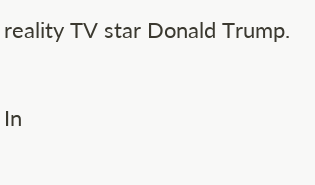reality TV star Donald Trump.

In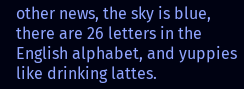other news, the sky is blue, there are 26 letters in the English alphabet, and yuppies like drinking lattes.